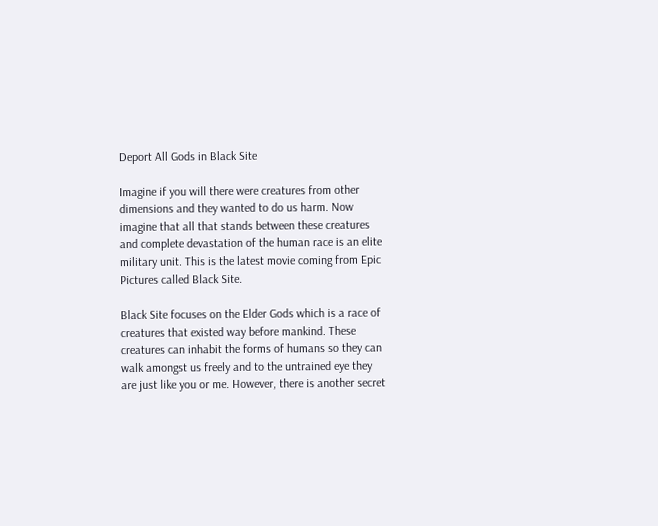Deport All Gods in Black Site

Imagine if you will there were creatures from other dimensions and they wanted to do us harm. Now imagine that all that stands between these creatures and complete devastation of the human race is an elite military unit. This is the latest movie coming from Epic Pictures called Black Site.

Black Site focuses on the Elder Gods which is a race of creatures that existed way before mankind. These creatures can inhabit the forms of humans so they can walk amongst us freely and to the untrained eye they are just like you or me. However, there is another secret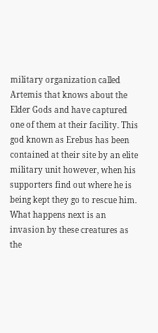military organization called Artemis that knows about the Elder Gods and have captured one of them at their facility. This god known as Erebus has been contained at their site by an elite military unit however, when his supporters find out where he is being kept they go to rescue him. What happens next is an invasion by these creatures as the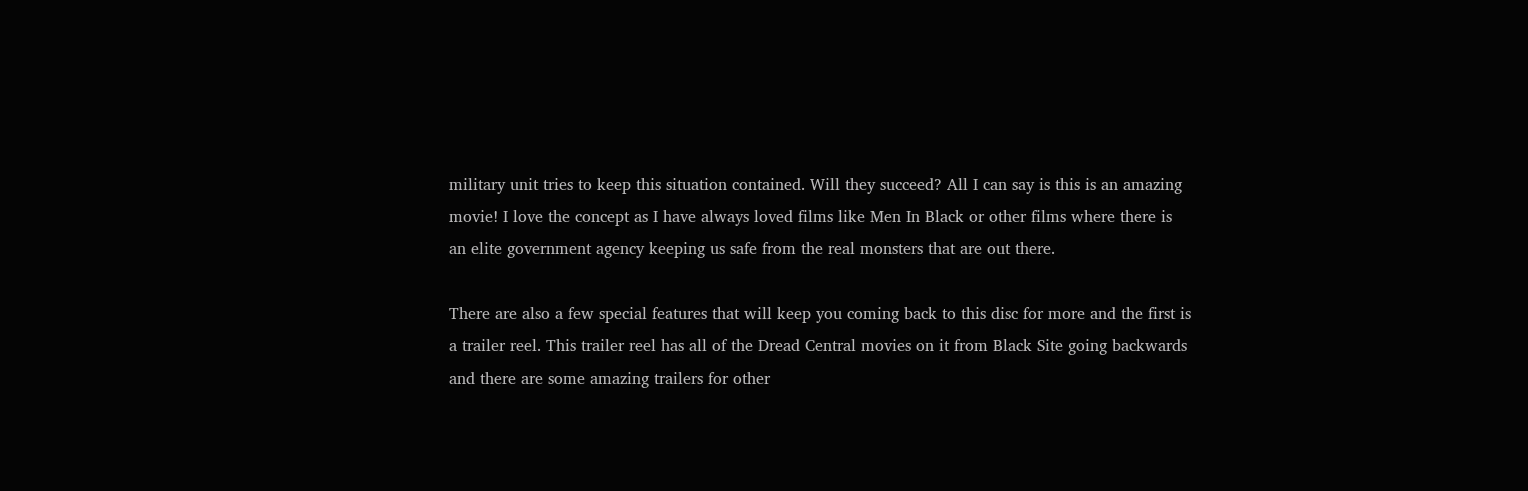military unit tries to keep this situation contained. Will they succeed? All I can say is this is an amazing movie! I love the concept as I have always loved films like Men In Black or other films where there is an elite government agency keeping us safe from the real monsters that are out there.

There are also a few special features that will keep you coming back to this disc for more and the first is a trailer reel. This trailer reel has all of the Dread Central movies on it from Black Site going backwards and there are some amazing trailers for other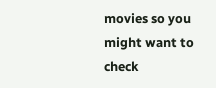movies so you might want to check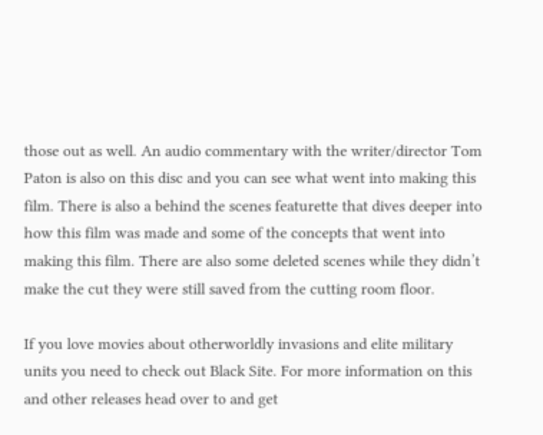those out as well. An audio commentary with the writer/director Tom Paton is also on this disc and you can see what went into making this film. There is also a behind the scenes featurette that dives deeper into how this film was made and some of the concepts that went into making this film. There are also some deleted scenes while they didn’t make the cut they were still saved from the cutting room floor.

If you love movies about otherworldly invasions and elite military units you need to check out Black Site. For more information on this and other releases head over to and get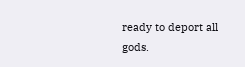ready to deport all gods.